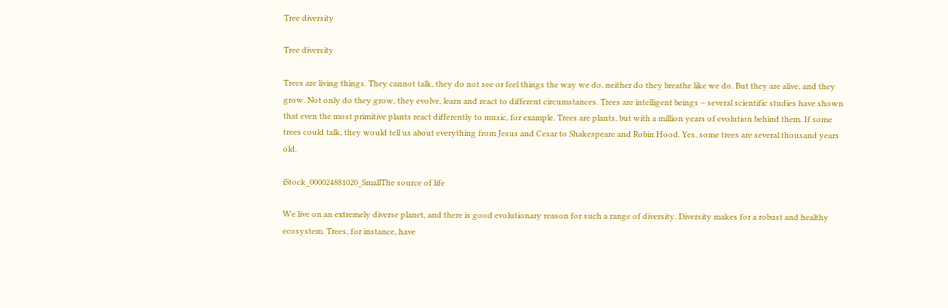Tree diversity

Tree diversity

Trees are living things. They cannot talk, they do not see or feel things the way we do, neither do they breathe like we do. But they are alive, and they grow. Not only do they grow, they evolve, learn and react to different circumstances. Trees are intelligent beings – several scientific studies have shown that even the most primitive plants react differently to music, for example. Trees are plants, but with a million years of evolution behind them. If some trees could talk, they would tell us about everything from Jesus and Cesar to Shakespeare and Robin Hood. Yes, some trees are several thousand years old.

iStock_000024881020_SmallThe source of life

We live on an extremely diverse planet, and there is good evolutionary reason for such a range of diversity. Diversity makes for a robust and healthy ecosystem. Trees, for instance, have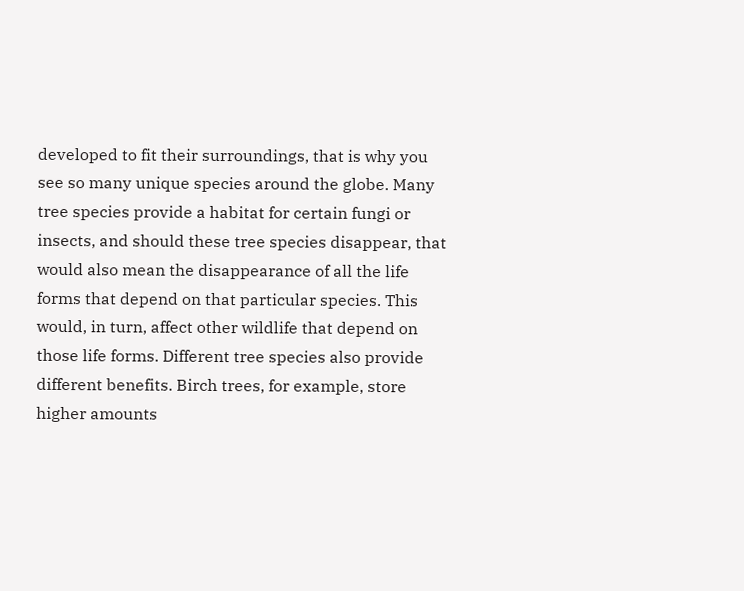developed to fit their surroundings, that is why you see so many unique species around the globe. Many tree species provide a habitat for certain fungi or insects, and should these tree species disappear, that would also mean the disappearance of all the life forms that depend on that particular species. This would, in turn, affect other wildlife that depend on those life forms. Different tree species also provide different benefits. Birch trees, for example, store higher amounts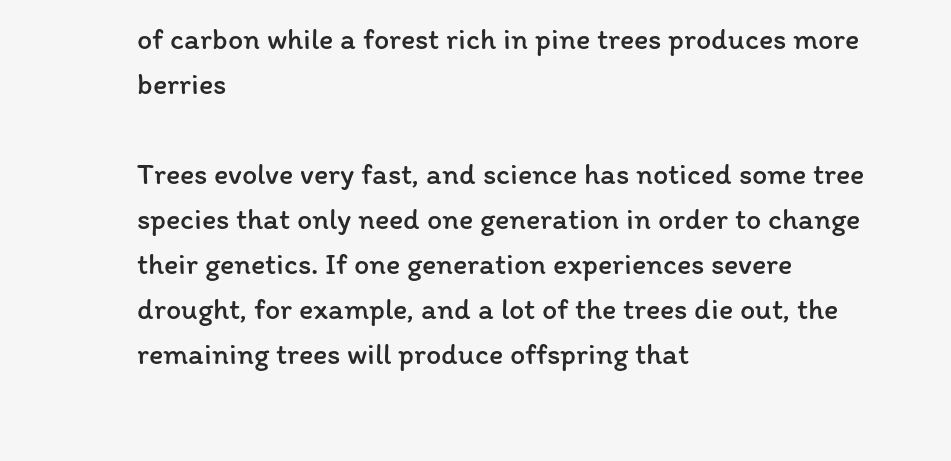of carbon while a forest rich in pine trees produces more berries

Trees evolve very fast, and science has noticed some tree species that only need one generation in order to change their genetics. If one generation experiences severe drought, for example, and a lot of the trees die out, the remaining trees will produce offspring that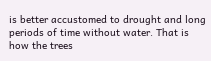is better accustomed to drought and long periods of time without water. That is how the trees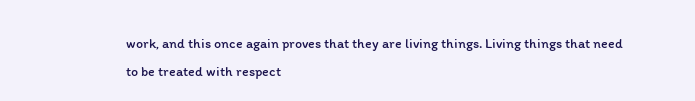work, and this once again proves that they are living things. Living things that need to be treated with respect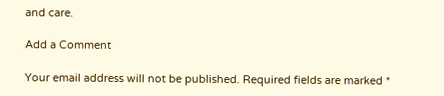and care.

Add a Comment

Your email address will not be published. Required fields are marked *